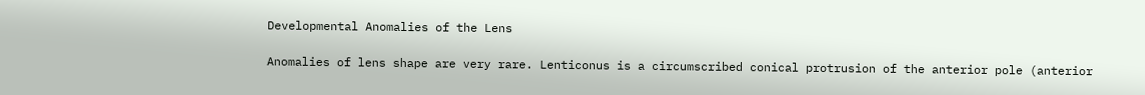Developmental Anomalies of the Lens

Anomalies of lens shape are very rare. Lenticonus is a circumscribed conical protrusion of the anterior pole (anterior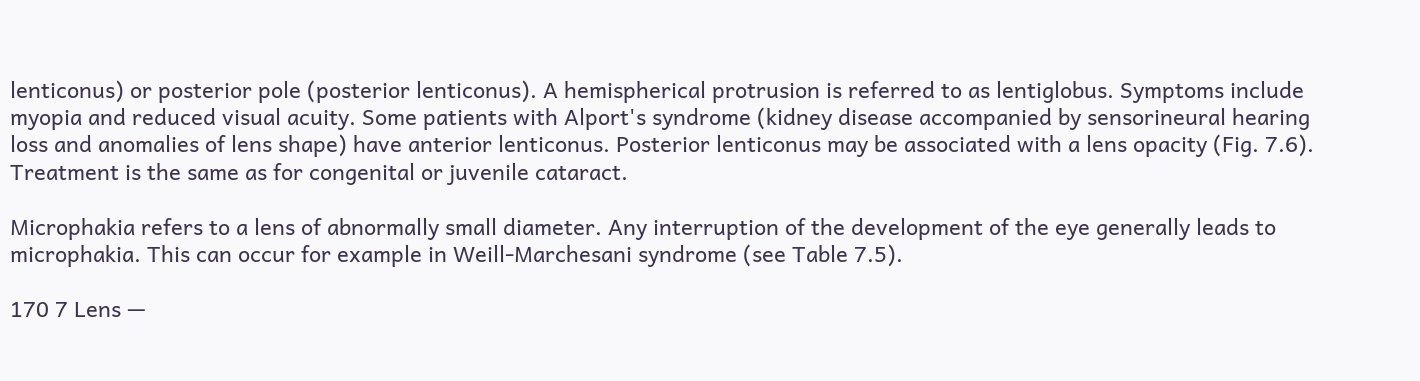lenticonus) or posterior pole (posterior lenticonus). A hemispherical protrusion is referred to as lentiglobus. Symptoms include myopia and reduced visual acuity. Some patients with Alport's syndrome (kidney disease accompanied by sensorineural hearing loss and anomalies of lens shape) have anterior lenticonus. Posterior lenticonus may be associated with a lens opacity (Fig. 7.6). Treatment is the same as for congenital or juvenile cataract.

Microphakia refers to a lens of abnormally small diameter. Any interruption of the development of the eye generally leads to microphakia. This can occur for example in Weill-Marchesani syndrome (see Table 7.5).

170 7 Lens —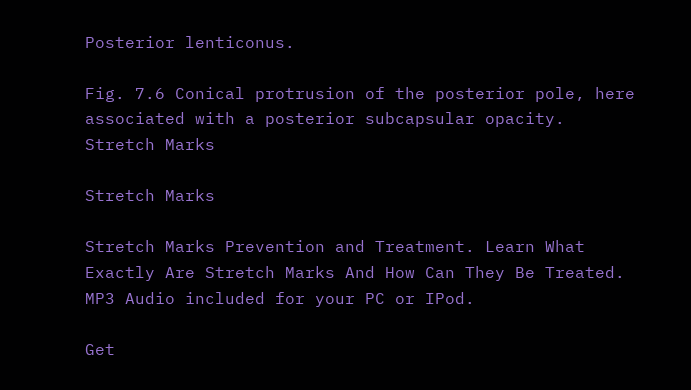Posterior lenticonus.

Fig. 7.6 Conical protrusion of the posterior pole, here associated with a posterior subcapsular opacity.
Stretch Marks

Stretch Marks

Stretch Marks Prevention and Treatment. Learn What Exactly Are Stretch Marks And How Can They Be Treated. MP3 Audio included for your PC or IPod.

Get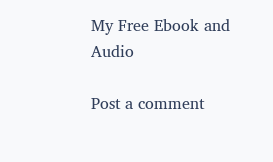My Free Ebook and Audio

Post a comment